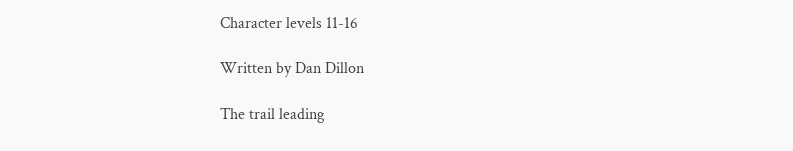Character levels 11-16

Written by Dan Dillon

The trail leading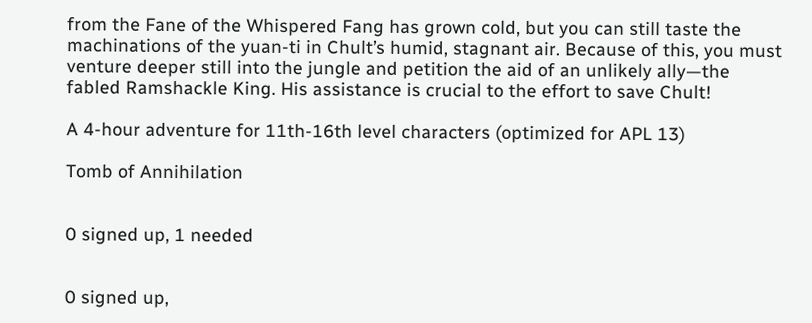from the Fane of the Whispered Fang has grown cold, but you can still taste the machinations of the yuan-ti in Chult’s humid, stagnant air. Because of this, you must venture deeper still into the jungle and petition the aid of an unlikely ally—the fabled Ramshackle King. His assistance is crucial to the effort to save Chult!

A 4-hour adventure for 11th-16th level characters (optimized for APL 13)

Tomb of Annihilation


0 signed up, 1 needed


0 signed up,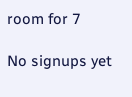room for 7

No signups yet